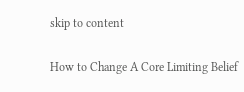skip to content

How to Change A Core Limiting Belief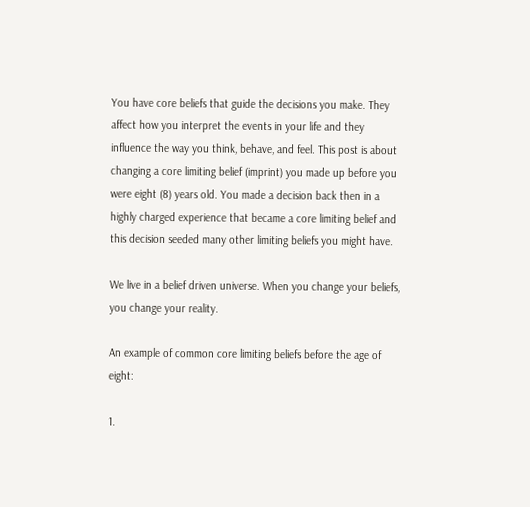You have core beliefs that guide the decisions you make. They affect how you interpret the events in your life and they influence the way you think, behave, and feel. This post is about changing a core limiting belief (imprint) you made up before you were eight (8) years old. You made a decision back then in a highly charged experience that became a core limiting belief and this decision seeded many other limiting beliefs you might have.

We live in a belief driven universe. When you change your beliefs, you change your reality.

An example of common core limiting beliefs before the age of eight:

1.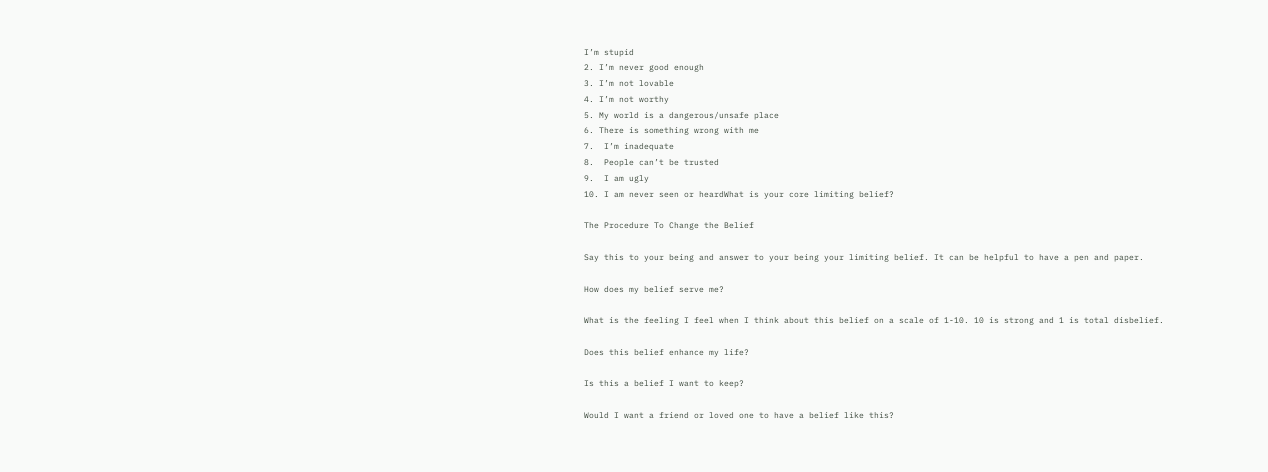I’m stupid
2. I’m never good enough
3. I’m not lovable
4. I’m not worthy
5. My world is a dangerous/unsafe place
6. There is something wrong with me
7.  I’m inadequate
8.  People can’t be trusted
9.  I am ugly
10. I am never seen or heardWhat is your core limiting belief?

The Procedure To Change the Belief

Say this to your being and answer to your being your limiting belief. It can be helpful to have a pen and paper.

How does my belief serve me?

What is the feeling I feel when I think about this belief on a scale of 1-10. 10 is strong and 1 is total disbelief.

Does this belief enhance my life?

Is this a belief I want to keep?

Would I want a friend or loved one to have a belief like this?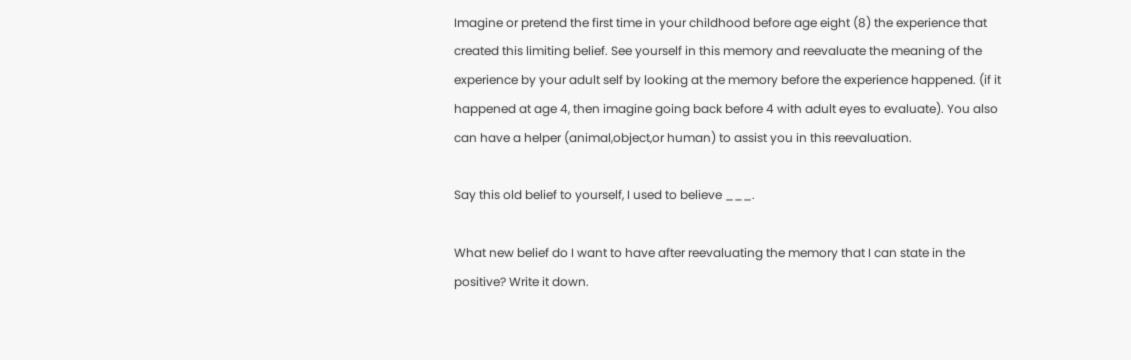Imagine or pretend the first time in your childhood before age eight (8) the experience that created this limiting belief. See yourself in this memory and reevaluate the meaning of the experience by your adult self by looking at the memory before the experience happened. (if it happened at age 4, then imagine going back before 4 with adult eyes to evaluate). You also can have a helper (animal,object,or human) to assist you in this reevaluation.

Say this old belief to yourself, I used to believe ___.

What new belief do I want to have after reevaluating the memory that I can state in the positive? Write it down.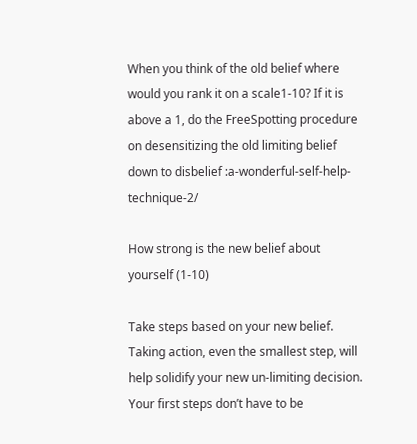When you think of the old belief where would you rank it on a scale1-10? If it is above a 1, do the FreeSpotting procedure on desensitizing the old limiting belief down to disbelief :a-wonderful-self-help-technique-2/

How strong is the new belief about yourself (1-10)

Take steps based on your new belief. Taking action, even the smallest step, will help solidify your new un-limiting decision. Your first steps don’t have to be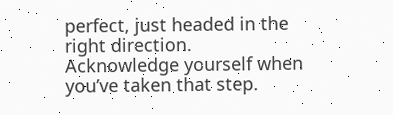perfect, just headed in the right direction. Acknowledge yourself when you’ve taken that step.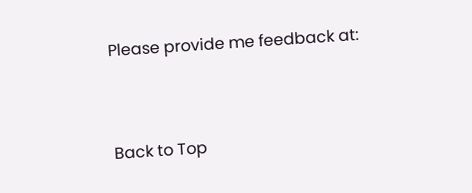Please provide me feedback at:


Back to Top